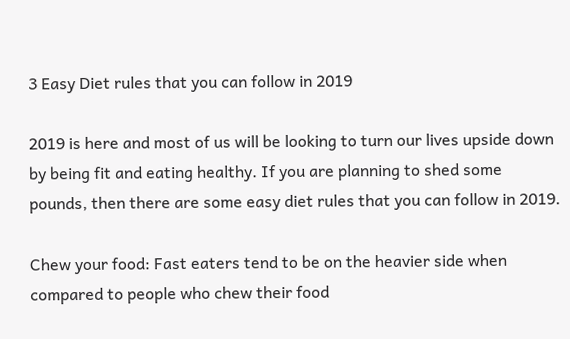3 Easy Diet rules that you can follow in 2019

2019 is here and most of us will be looking to turn our lives upside down by being fit and eating healthy. If you are planning to shed some pounds, then there are some easy diet rules that you can follow in 2019.

Chew your food: Fast eaters tend to be on the heavier side when compared to people who chew their food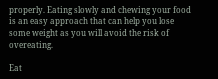properly. Eating slowly and chewing your food is an easy approach that can help you lose some weight as you will avoid the risk of overeating.

Eat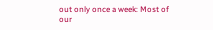out only once a week: Most of our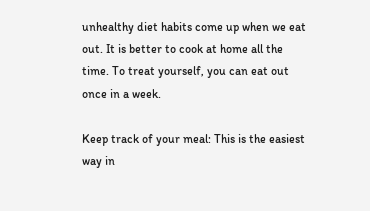unhealthy diet habits come up when we eat out. It is better to cook at home all the time. To treat yourself, you can eat out once in a week.

Keep track of your meal: This is the easiest way in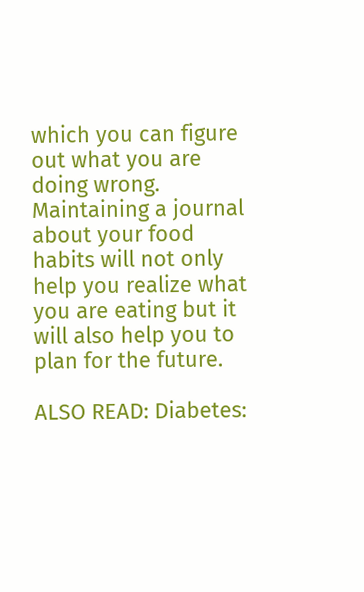which you can figure out what you are doing wrong. Maintaining a journal about your food habits will not only help you realize what you are eating but it will also help you to plan for the future.

ALSO READ: Diabetes: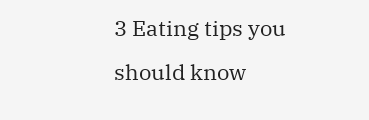3 Eating tips you should know